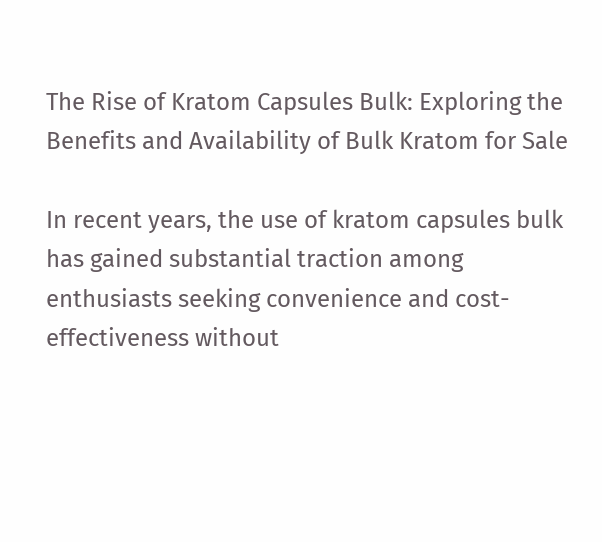The Rise of Kratom Capsules Bulk: Exploring the Benefits and Availability of Bulk Kratom for Sale

In recent years, the use of kratom capsules bulk has gained substantial traction among enthusiasts seeking convenience and cost-effectiveness without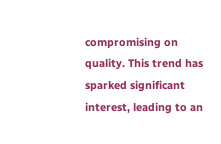compromising on quality. This trend has sparked significant interest, leading to an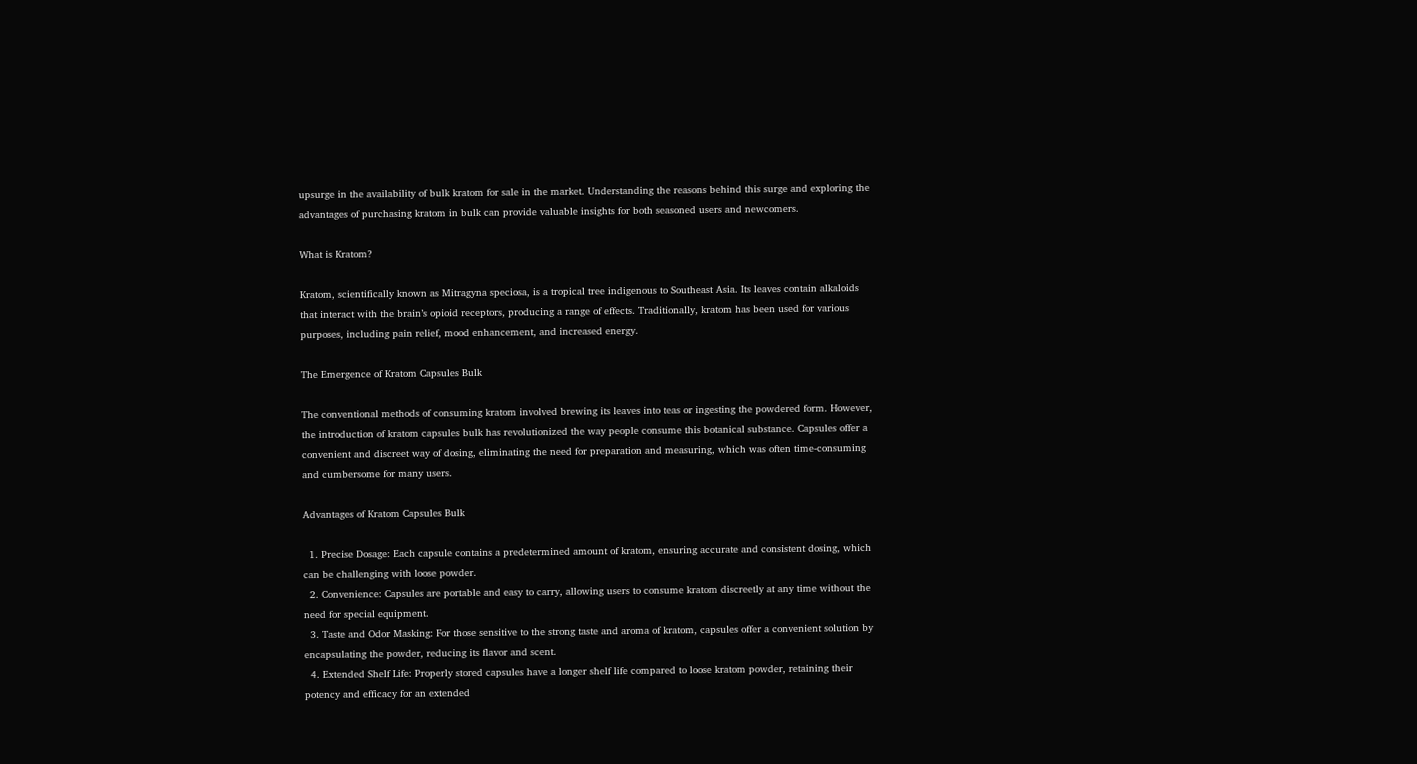upsurge in the availability of bulk kratom for sale in the market. Understanding the reasons behind this surge and exploring the advantages of purchasing kratom in bulk can provide valuable insights for both seasoned users and newcomers.

What is Kratom?

Kratom, scientifically known as Mitragyna speciosa, is a tropical tree indigenous to Southeast Asia. Its leaves contain alkaloids that interact with the brain’s opioid receptors, producing a range of effects. Traditionally, kratom has been used for various purposes, including pain relief, mood enhancement, and increased energy.

The Emergence of Kratom Capsules Bulk

The conventional methods of consuming kratom involved brewing its leaves into teas or ingesting the powdered form. However, the introduction of kratom capsules bulk has revolutionized the way people consume this botanical substance. Capsules offer a convenient and discreet way of dosing, eliminating the need for preparation and measuring, which was often time-consuming and cumbersome for many users.

Advantages of Kratom Capsules Bulk

  1. Precise Dosage: Each capsule contains a predetermined amount of kratom, ensuring accurate and consistent dosing, which can be challenging with loose powder.
  2. Convenience: Capsules are portable and easy to carry, allowing users to consume kratom discreetly at any time without the need for special equipment.
  3. Taste and Odor Masking: For those sensitive to the strong taste and aroma of kratom, capsules offer a convenient solution by encapsulating the powder, reducing its flavor and scent.
  4. Extended Shelf Life: Properly stored capsules have a longer shelf life compared to loose kratom powder, retaining their potency and efficacy for an extended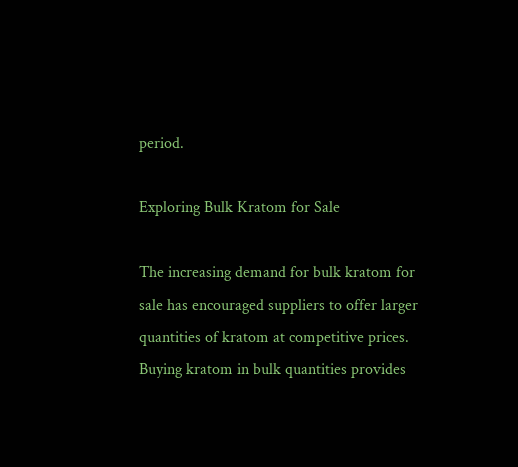period.

Exploring Bulk Kratom for Sale

The increasing demand for bulk kratom for sale has encouraged suppliers to offer larger quantities of kratom at competitive prices. Buying kratom in bulk quantities provides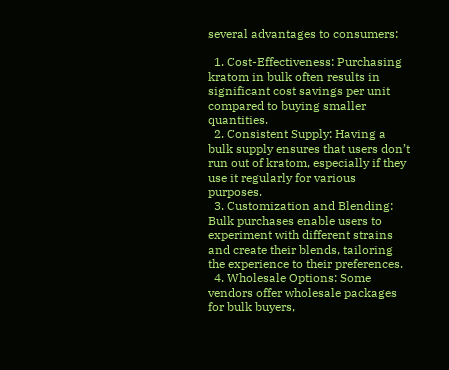several advantages to consumers:

  1. Cost-Effectiveness: Purchasing kratom in bulk often results in significant cost savings per unit compared to buying smaller quantities.
  2. Consistent Supply: Having a bulk supply ensures that users don’t run out of kratom, especially if they use it regularly for various purposes.
  3. Customization and Blending: Bulk purchases enable users to experiment with different strains and create their blends, tailoring the experience to their preferences.
  4. Wholesale Options: Some vendors offer wholesale packages for bulk buyers,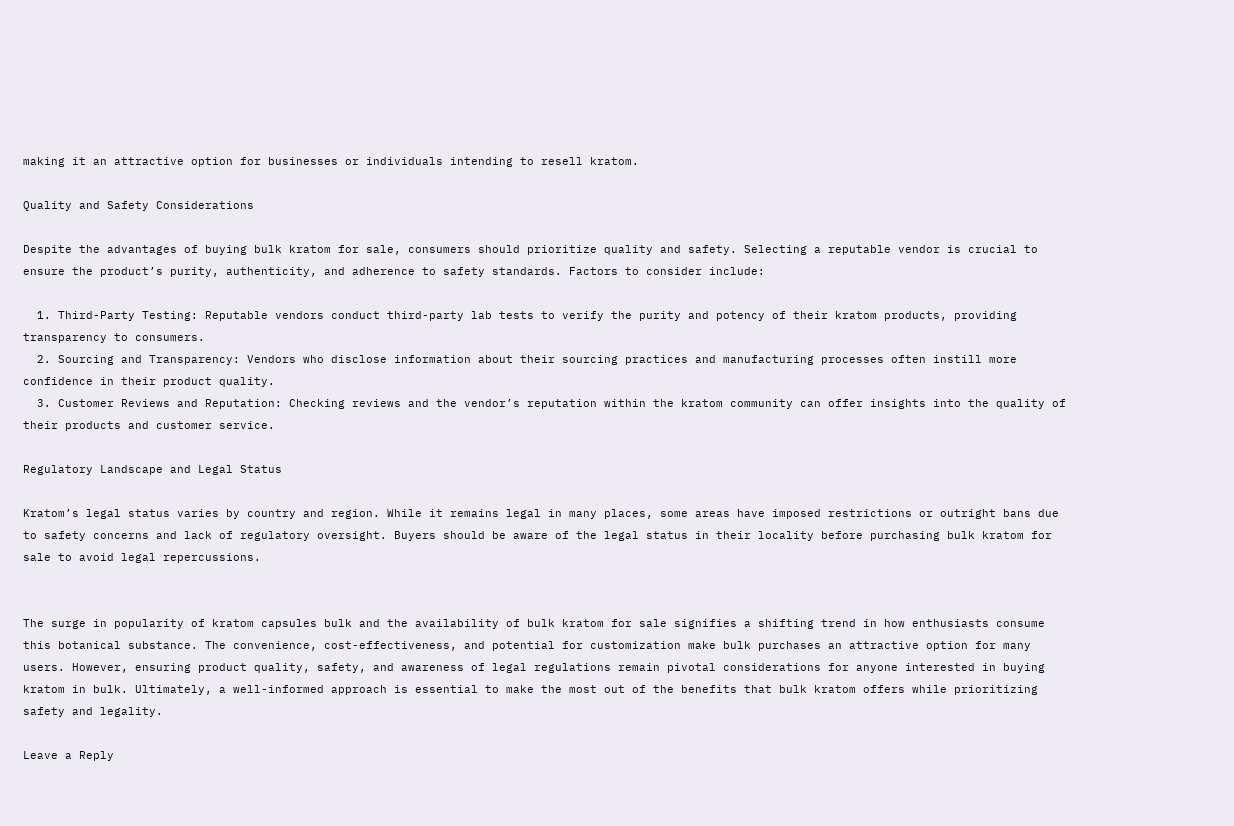making it an attractive option for businesses or individuals intending to resell kratom.

Quality and Safety Considerations

Despite the advantages of buying bulk kratom for sale, consumers should prioritize quality and safety. Selecting a reputable vendor is crucial to ensure the product’s purity, authenticity, and adherence to safety standards. Factors to consider include:

  1. Third-Party Testing: Reputable vendors conduct third-party lab tests to verify the purity and potency of their kratom products, providing transparency to consumers.
  2. Sourcing and Transparency: Vendors who disclose information about their sourcing practices and manufacturing processes often instill more confidence in their product quality.
  3. Customer Reviews and Reputation: Checking reviews and the vendor’s reputation within the kratom community can offer insights into the quality of their products and customer service.

Regulatory Landscape and Legal Status

Kratom’s legal status varies by country and region. While it remains legal in many places, some areas have imposed restrictions or outright bans due to safety concerns and lack of regulatory oversight. Buyers should be aware of the legal status in their locality before purchasing bulk kratom for sale to avoid legal repercussions.


The surge in popularity of kratom capsules bulk and the availability of bulk kratom for sale signifies a shifting trend in how enthusiasts consume this botanical substance. The convenience, cost-effectiveness, and potential for customization make bulk purchases an attractive option for many users. However, ensuring product quality, safety, and awareness of legal regulations remain pivotal considerations for anyone interested in buying kratom in bulk. Ultimately, a well-informed approach is essential to make the most out of the benefits that bulk kratom offers while prioritizing safety and legality.

Leave a Reply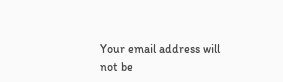Your email address will not be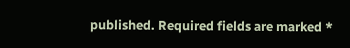published. Required fields are marked *